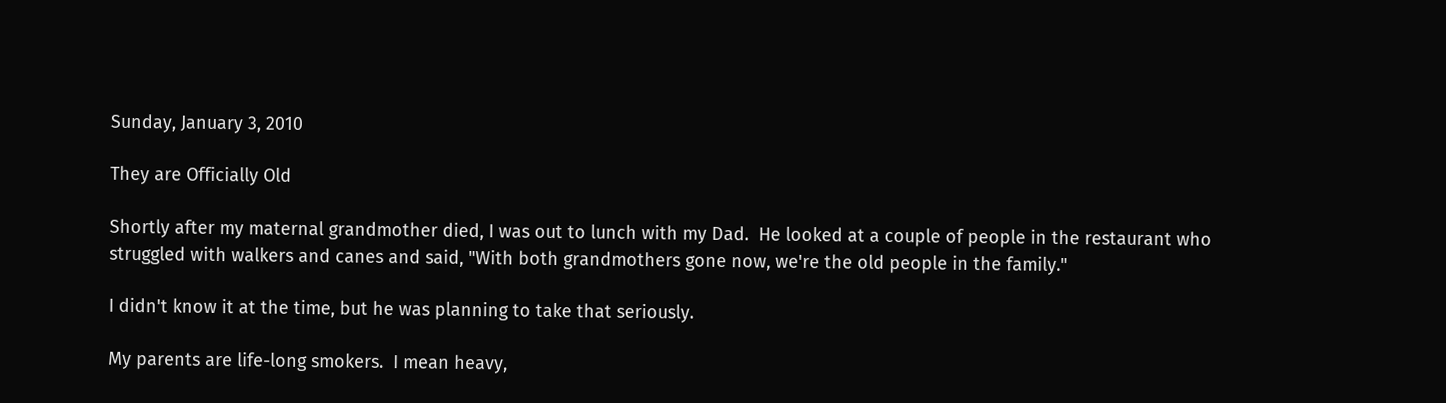Sunday, January 3, 2010

They are Officially Old

Shortly after my maternal grandmother died, I was out to lunch with my Dad.  He looked at a couple of people in the restaurant who struggled with walkers and canes and said, "With both grandmothers gone now, we're the old people in the family."

I didn't know it at the time, but he was planning to take that seriously.

My parents are life-long smokers.  I mean heavy,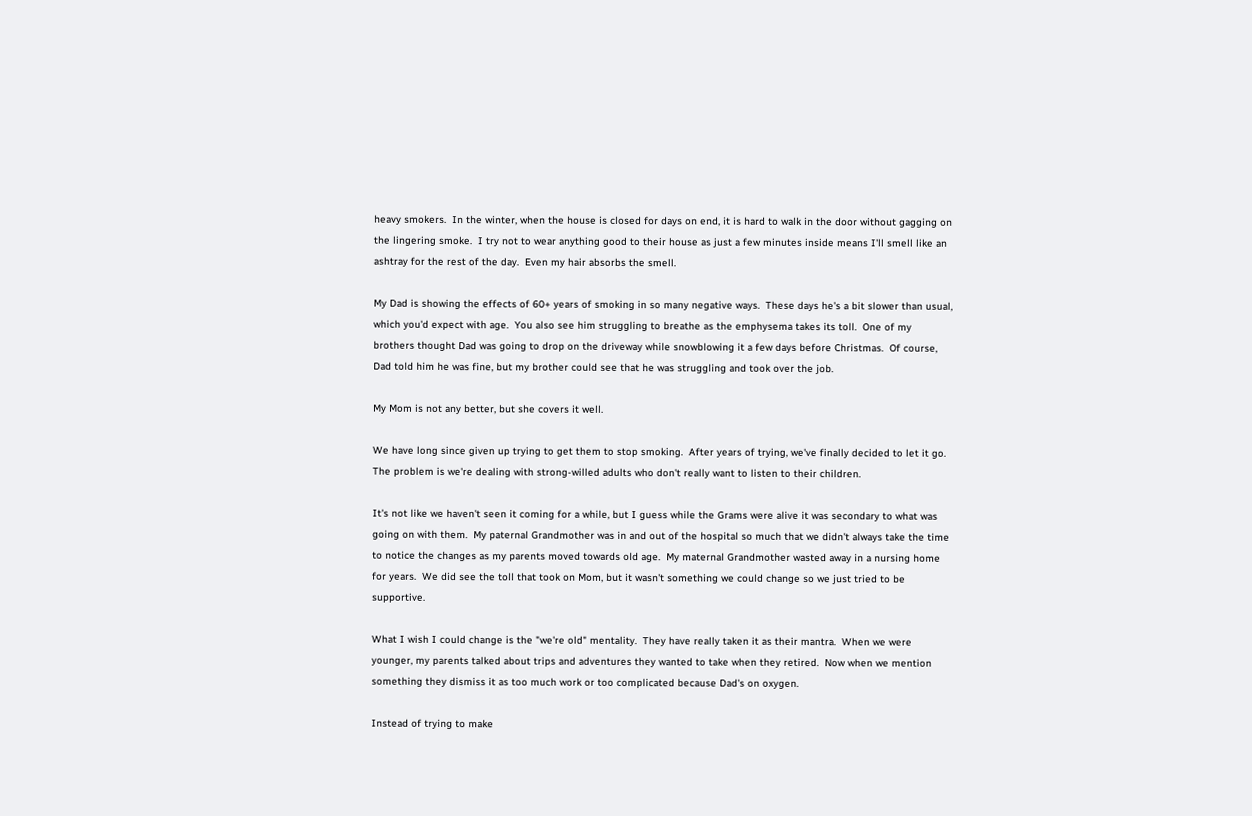heavy smokers.  In the winter, when the house is closed for days on end, it is hard to walk in the door without gagging on the lingering smoke.  I try not to wear anything good to their house as just a few minutes inside means I'll smell like an ashtray for the rest of the day.  Even my hair absorbs the smell.

My Dad is showing the effects of 60+ years of smoking in so many negative ways.  These days he's a bit slower than usual, which you'd expect with age.  You also see him struggling to breathe as the emphysema takes its toll.  One of my brothers thought Dad was going to drop on the driveway while snowblowing it a few days before Christmas.  Of course, Dad told him he was fine, but my brother could see that he was struggling and took over the job.

My Mom is not any better, but she covers it well.

We have long since given up trying to get them to stop smoking.  After years of trying, we've finally decided to let it go.  The problem is we're dealing with strong-willed adults who don't really want to listen to their children.

It's not like we haven't seen it coming for a while, but I guess while the Grams were alive it was secondary to what was going on with them.  My paternal Grandmother was in and out of the hospital so much that we didn't always take the time to notice the changes as my parents moved towards old age.  My maternal Grandmother wasted away in a nursing home for years.  We did see the toll that took on Mom, but it wasn't something we could change so we just tried to be supportive.

What I wish I could change is the "we're old" mentality.  They have really taken it as their mantra.  When we were younger, my parents talked about trips and adventures they wanted to take when they retired.  Now when we mention something they dismiss it as too much work or too complicated because Dad's on oxygen.

Instead of trying to make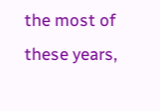the most of these years,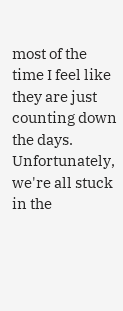most of the time I feel like they are just counting down the days.  Unfortunately, we're all stuck in the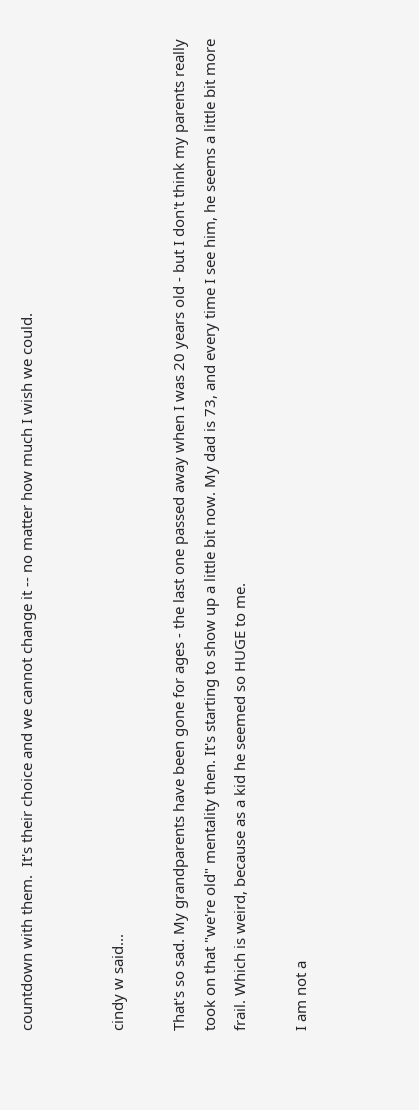countdown with them.  It's their choice and we cannot change it -- no matter how much I wish we could.


cindy w said...

That's so sad. My grandparents have been gone for ages - the last one passed away when I was 20 years old - but I don't think my parents really took on that "we're old" mentality then. It's starting to show up a little bit now. My dad is 73, and every time I see him, he seems a little bit more frail. Which is weird, because as a kid he seemed so HUGE to me.

I am not a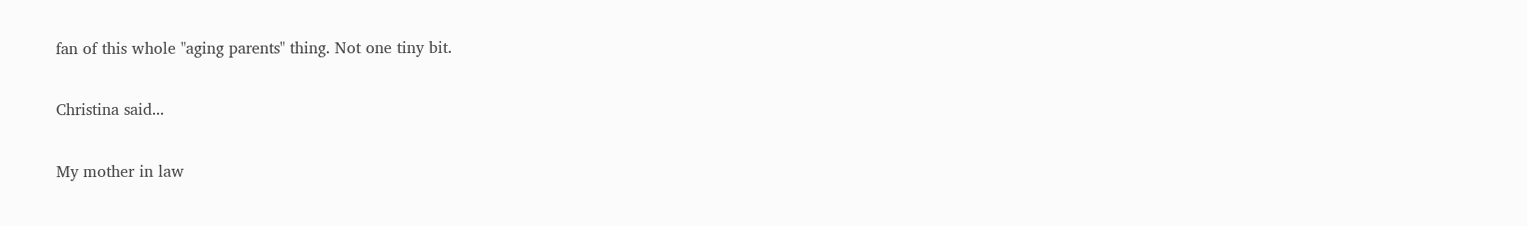fan of this whole "aging parents" thing. Not one tiny bit.

Christina said...

My mother in law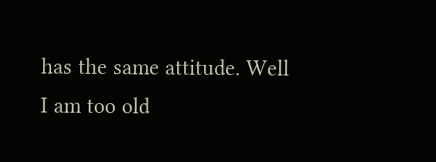has the same attitude. Well I am too old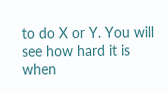to do X or Y. You will see how hard it is when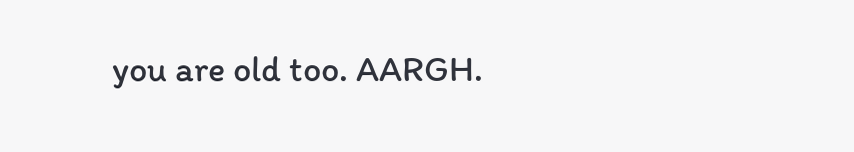you are old too. AARGH.